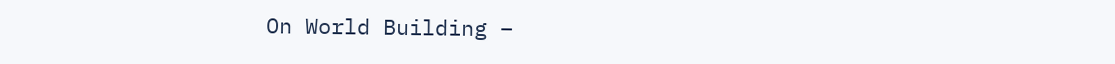On World Building –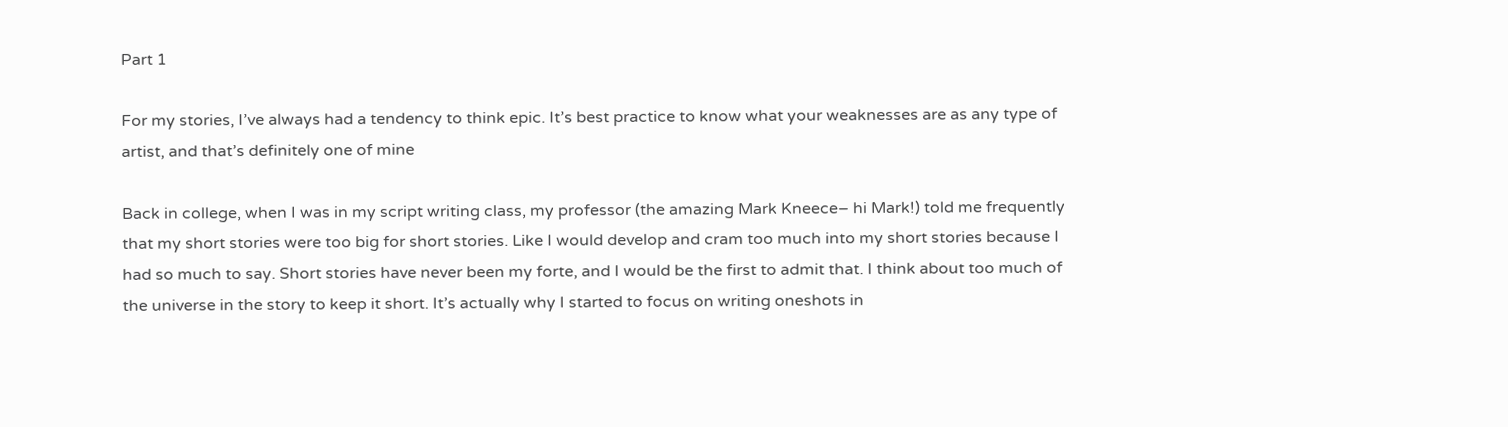Part 1

For my stories, I’ve always had a tendency to think epic. It’s best practice to know what your weaknesses are as any type of artist, and that’s definitely one of mine

Back in college, when I was in my script writing class, my professor (the amazing Mark Kneece– hi Mark!) told me frequently that my short stories were too big for short stories. Like I would develop and cram too much into my short stories because I had so much to say. Short stories have never been my forte, and I would be the first to admit that. I think about too much of the universe in the story to keep it short. It’s actually why I started to focus on writing oneshots in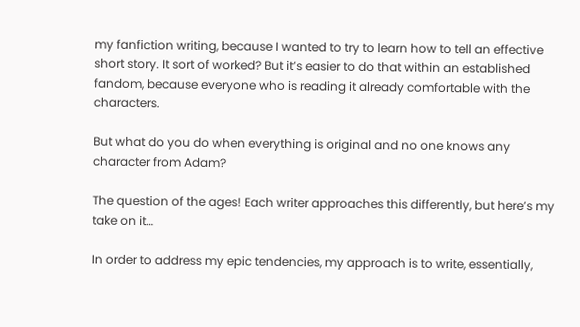my fanfiction writing, because I wanted to try to learn how to tell an effective short story. It sort of worked? But it’s easier to do that within an established fandom, because everyone who is reading it already comfortable with the characters.

But what do you do when everything is original and no one knows any character from Adam?

The question of the ages! Each writer approaches this differently, but here’s my take on it…

In order to address my epic tendencies, my approach is to write, essentially,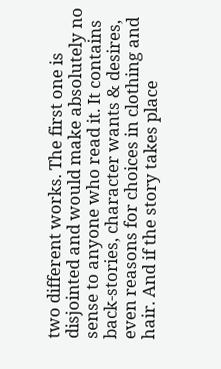two different works. The first one is disjointed and would make absolutely no sense to anyone who read it. It contains back-stories, character wants & desires, even reasons for choices in clothing and hair. And if the story takes place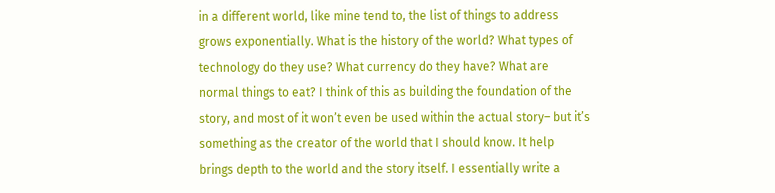in a different world, like mine tend to, the list of things to address grows exponentially. What is the history of the world? What types of technology do they use? What currency do they have? What are normal things to eat? I think of this as building the foundation of the story, and most of it won’t even be used within the actual story– but it’s something as the creator of the world that I should know. It help brings depth to the world and the story itself. I essentially write a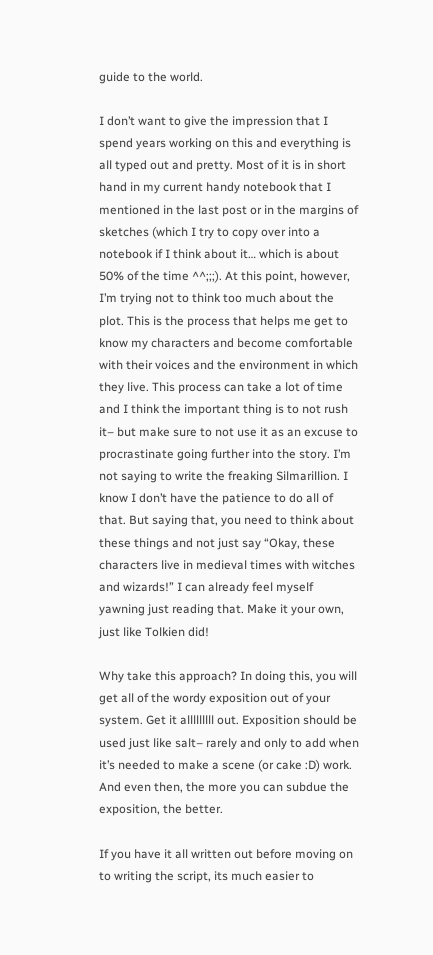guide to the world.

I don’t want to give the impression that I spend years working on this and everything is all typed out and pretty. Most of it is in short hand in my current handy notebook that I mentioned in the last post or in the margins of sketches (which I try to copy over into a notebook if I think about it… which is about 50% of the time ^^;;;). At this point, however, I’m trying not to think too much about the plot. This is the process that helps me get to know my characters and become comfortable with their voices and the environment in which they live. This process can take a lot of time and I think the important thing is to not rush it– but make sure to not use it as an excuse to procrastinate going further into the story. I’m not saying to write the freaking Silmarillion. I know I don’t have the patience to do all of that. But saying that, you need to think about these things and not just say “Okay, these characters live in medieval times with witches and wizards!” I can already feel myself yawning just reading that. Make it your own, just like Tolkien did!

Why take this approach? In doing this, you will get all of the wordy exposition out of your system. Get it alllllllll out. Exposition should be used just like salt– rarely and only to add when it’s needed to make a scene (or cake :D) work. And even then, the more you can subdue the exposition, the better.

If you have it all written out before moving on to writing the script, its much easier to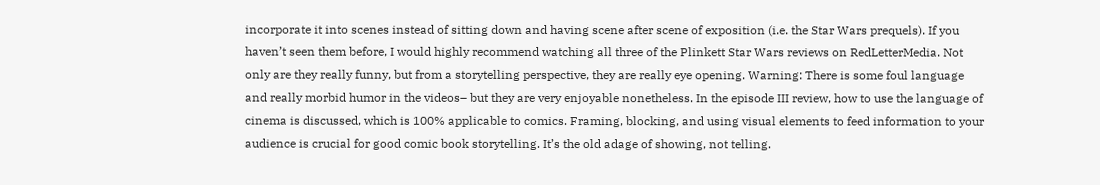incorporate it into scenes instead of sitting down and having scene after scene of exposition (i.e. the Star Wars prequels). If you haven’t seen them before, I would highly recommend watching all three of the Plinkett Star Wars reviews on RedLetterMedia. Not only are they really funny, but from a storytelling perspective, they are really eye opening. Warning: There is some foul language and really morbid humor in the videos– but they are very enjoyable nonetheless. In the episode III review, how to use the language of cinema is discussed, which is 100% applicable to comics. Framing, blocking, and using visual elements to feed information to your audience is crucial for good comic book storytelling. It’s the old adage of showing, not telling.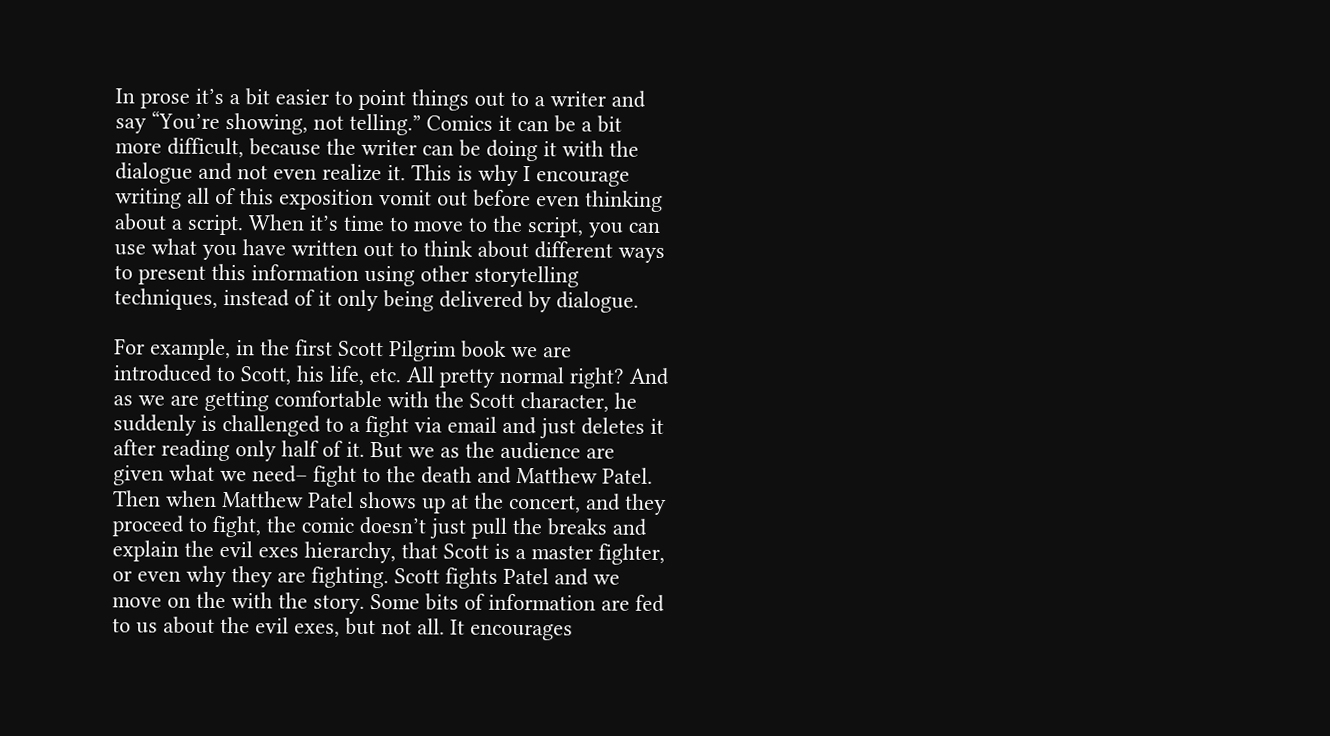In prose it’s a bit easier to point things out to a writer and say “You’re showing, not telling.” Comics it can be a bit more difficult, because the writer can be doing it with the dialogue and not even realize it. This is why I encourage writing all of this exposition vomit out before even thinking about a script. When it’s time to move to the script, you can use what you have written out to think about different ways to present this information using other storytelling techniques, instead of it only being delivered by dialogue.

For example, in the first Scott Pilgrim book we are introduced to Scott, his life, etc. All pretty normal right? And as we are getting comfortable with the Scott character, he suddenly is challenged to a fight via email and just deletes it after reading only half of it. But we as the audience are given what we need– fight to the death and Matthew Patel. Then when Matthew Patel shows up at the concert, and they proceed to fight, the comic doesn’t just pull the breaks and explain the evil exes hierarchy, that Scott is a master fighter, or even why they are fighting. Scott fights Patel and we move on the with the story. Some bits of information are fed to us about the evil exes, but not all. It encourages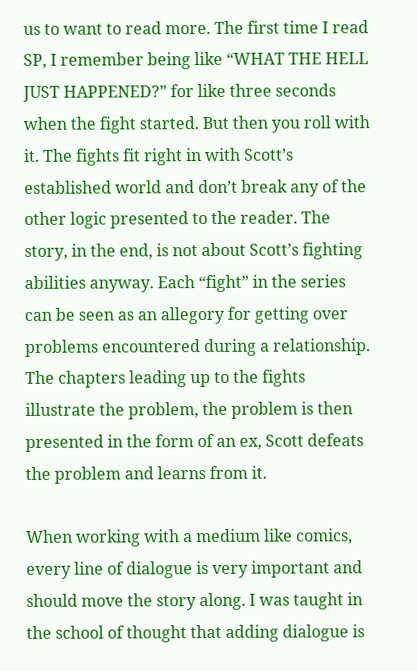us to want to read more. The first time I read SP, I remember being like “WHAT THE HELL JUST HAPPENED?” for like three seconds when the fight started. But then you roll with it. The fights fit right in with Scott’s established world and don’t break any of the other logic presented to the reader. The story, in the end, is not about Scott’s fighting abilities anyway. Each “fight” in the series can be seen as an allegory for getting over problems encountered during a relationship. The chapters leading up to the fights illustrate the problem, the problem is then presented in the form of an ex, Scott defeats the problem and learns from it.

When working with a medium like comics, every line of dialogue is very important and should move the story along. I was taught in the school of thought that adding dialogue is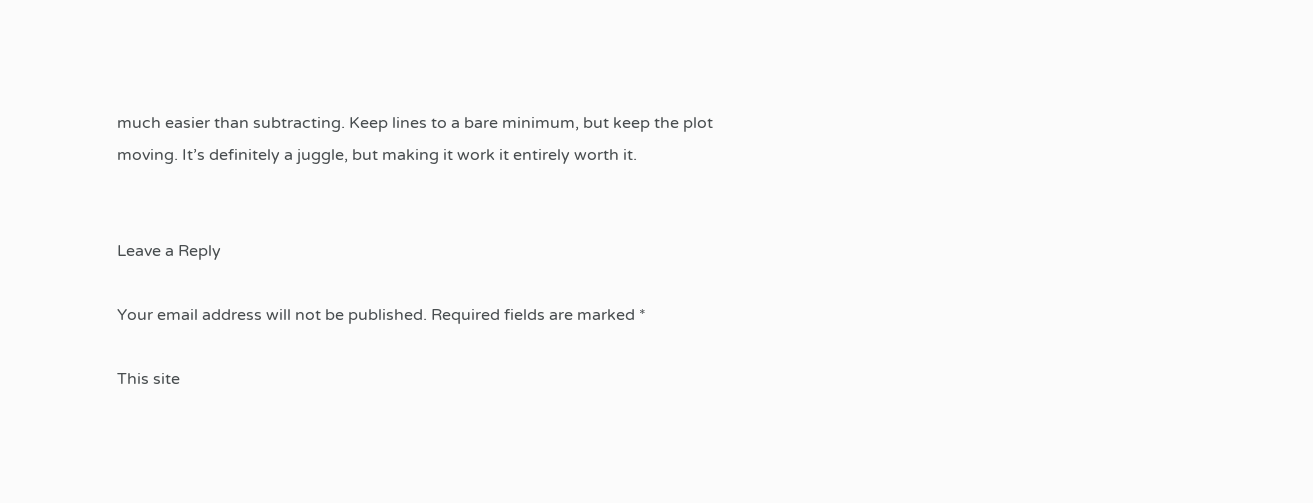much easier than subtracting. Keep lines to a bare minimum, but keep the plot moving. It’s definitely a juggle, but making it work it entirely worth it.


Leave a Reply

Your email address will not be published. Required fields are marked *

This site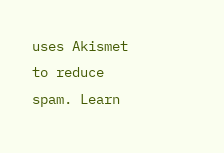uses Akismet to reduce spam. Learn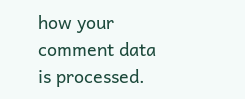how your comment data is processed.